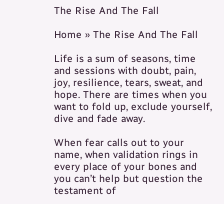The Rise And The Fall

Home » The Rise And The Fall

Life is a sum of seasons, time and sessions with doubt, pain, joy, resilience, tears, sweat, and hope. There are times when you want to fold up, exclude yourself, dive and fade away.

When fear calls out to your name, when validation rings in every place of your bones and you can’t help but question the testament of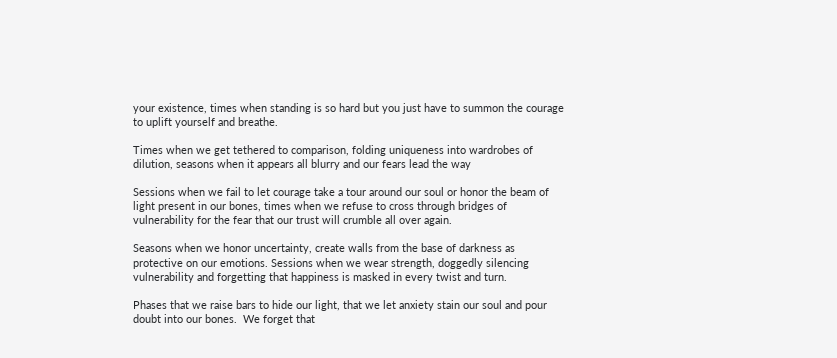your existence, times when standing is so hard but you just have to summon the courage to uplift yourself and breathe.

Times when we get tethered to comparison, folding uniqueness into wardrobes of dilution, seasons when it appears all blurry and our fears lead the way

Sessions when we fail to let courage take a tour around our soul or honor the beam of light present in our bones, times when we refuse to cross through bridges of vulnerability for the fear that our trust will crumble all over again.

Seasons when we honor uncertainty, create walls from the base of darkness as protective on our emotions. Sessions when we wear strength, doggedly silencing vulnerability and forgetting that happiness is masked in every twist and turn.

Phases that we raise bars to hide our light, that we let anxiety stain our soul and pour doubt into our bones.  We forget that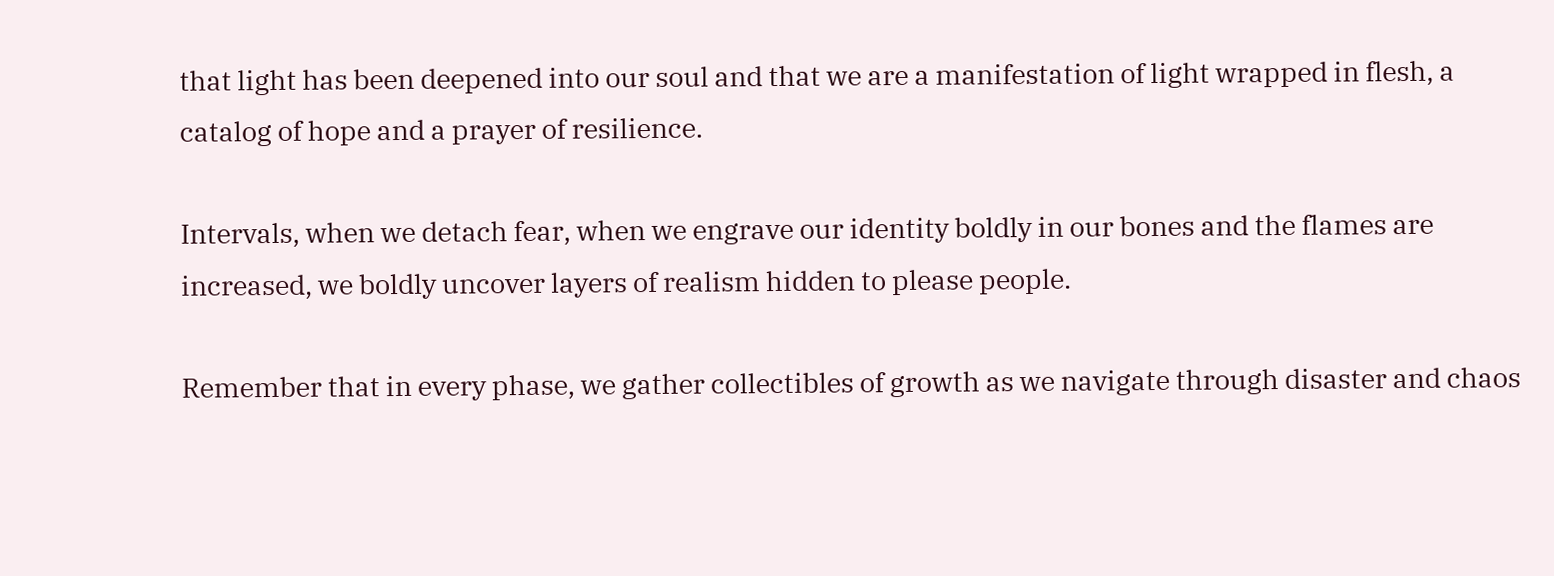that light has been deepened into our soul and that we are a manifestation of light wrapped in flesh, a catalog of hope and a prayer of resilience.

Intervals, when we detach fear, when we engrave our identity boldly in our bones and the flames are increased, we boldly uncover layers of realism hidden to please people.

Remember that in every phase, we gather collectibles of growth as we navigate through disaster and chaos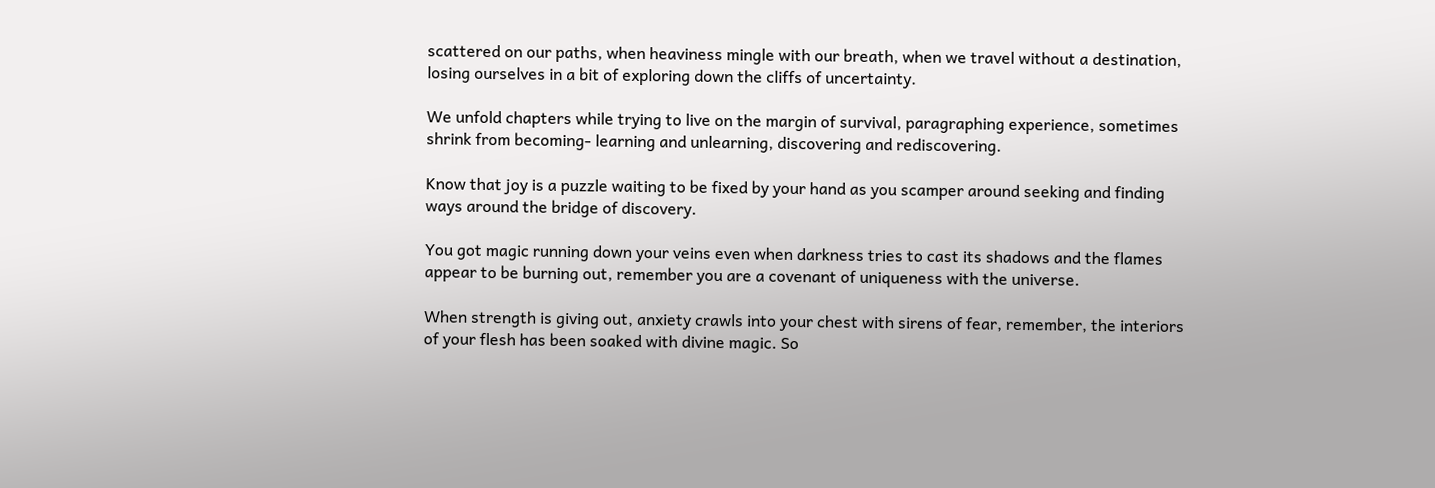scattered on our paths, when heaviness mingle with our breath, when we travel without a destination, losing ourselves in a bit of exploring down the cliffs of uncertainty.

We unfold chapters while trying to live on the margin of survival, paragraphing experience, sometimes shrink from becoming- learning and unlearning, discovering and rediscovering.

Know that joy is a puzzle waiting to be fixed by your hand as you scamper around seeking and finding ways around the bridge of discovery.

You got magic running down your veins even when darkness tries to cast its shadows and the flames appear to be burning out, remember you are a covenant of uniqueness with the universe.

When strength is giving out, anxiety crawls into your chest with sirens of fear, remember, the interiors of your flesh has been soaked with divine magic. So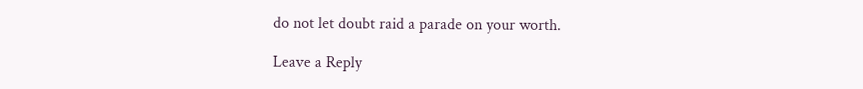do not let doubt raid a parade on your worth.

Leave a Reply